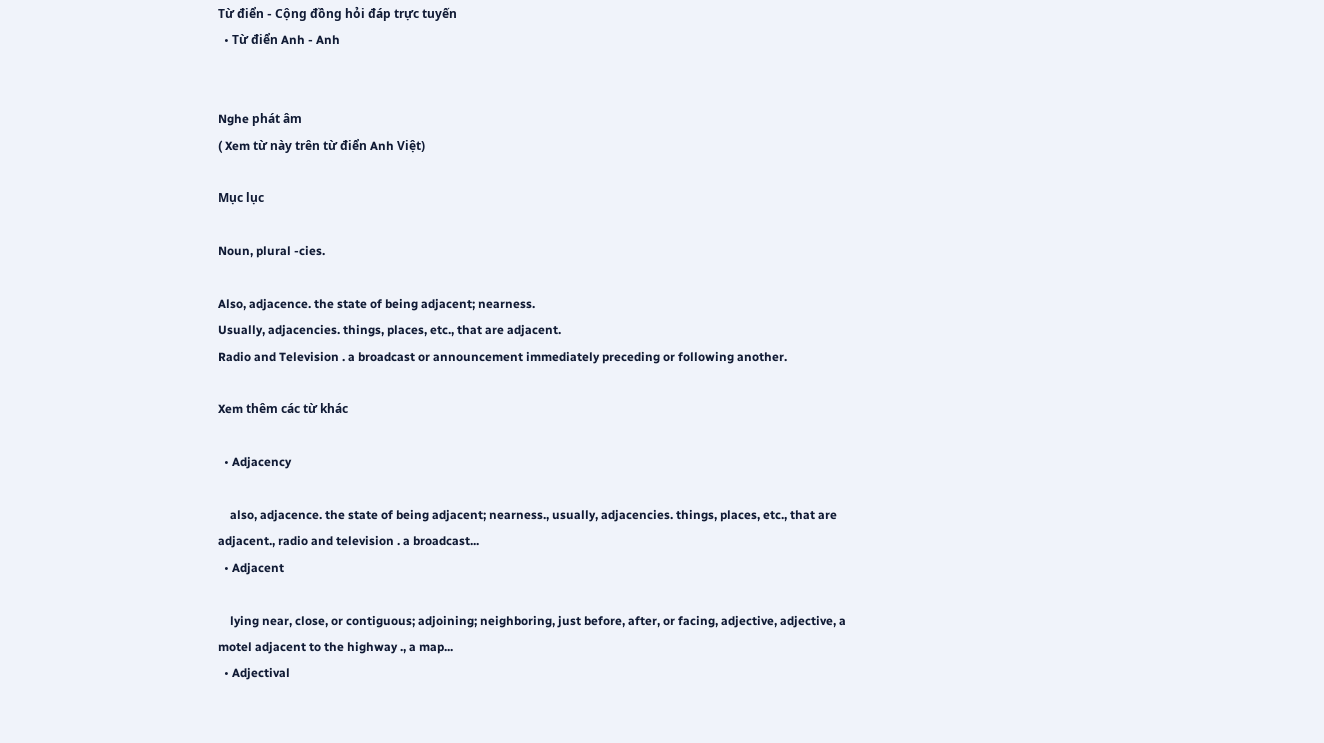Từ điển - Cộng đồng hỏi đáp trực tuyến
  • Từ điển Anh - Anh


Nghe phát âm
( Xem từ này trên từ điển Anh Việt)

Mục lục

Noun, plural -cies.

Also, adjacence. the state of being adjacent; nearness.
Usually, adjacencies. things, places, etc., that are adjacent.
Radio and Television . a broadcast or announcement immediately preceding or following another.

Xem thêm các từ khác

  • Adjacency

    also, adjacence. the state of being adjacent; nearness., usually, adjacencies. things, places, etc., that are adjacent., radio and television . a broadcast...
  • Adjacent

    lying near, close, or contiguous; adjoining; neighboring, just before, after, or facing, adjective, adjective, a motel adjacent to the highway ., a map...
  • Adjectival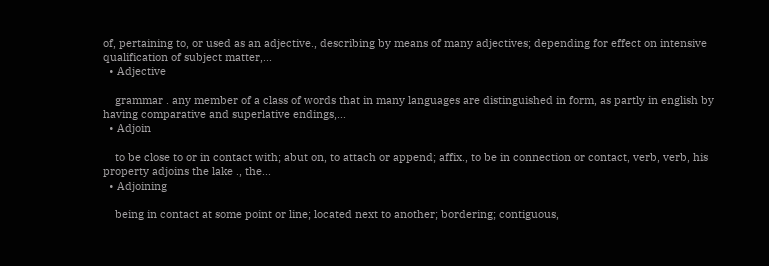of, pertaining to, or used as an adjective., describing by means of many adjectives; depending for effect on intensive qualification of subject matter,...
  • Adjective

    grammar . any member of a class of words that in many languages are distinguished in form, as partly in english by having comparative and superlative endings,...
  • Adjoin

    to be close to or in contact with; abut on, to attach or append; affix., to be in connection or contact, verb, verb, his property adjoins the lake ., the...
  • Adjoining

    being in contact at some point or line; located next to another; bordering; contiguous,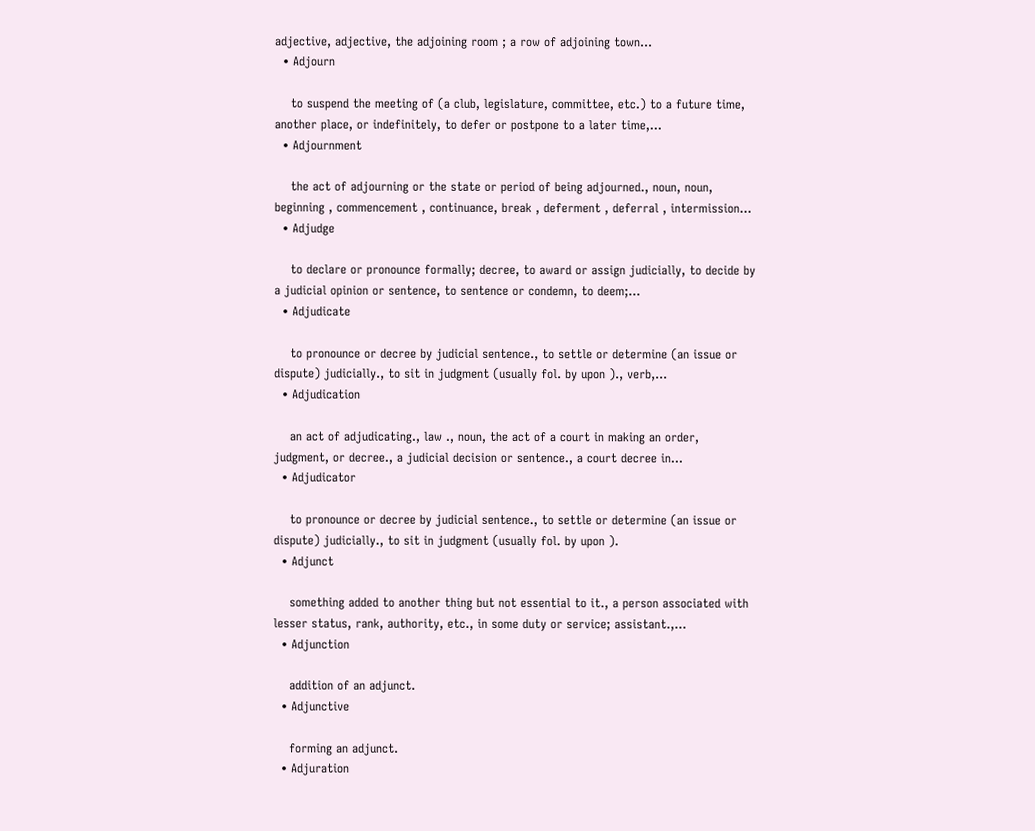adjective, adjective, the adjoining room ; a row of adjoining town...
  • Adjourn

    to suspend the meeting of (a club, legislature, committee, etc.) to a future time, another place, or indefinitely, to defer or postpone to a later time,...
  • Adjournment

    the act of adjourning or the state or period of being adjourned., noun, noun, beginning , commencement , continuance, break , deferment , deferral , intermission...
  • Adjudge

    to declare or pronounce formally; decree, to award or assign judicially, to decide by a judicial opinion or sentence, to sentence or condemn, to deem;...
  • Adjudicate

    to pronounce or decree by judicial sentence., to settle or determine (an issue or dispute) judicially., to sit in judgment (usually fol. by upon )., verb,...
  • Adjudication

    an act of adjudicating., law ., noun, the act of a court in making an order, judgment, or decree., a judicial decision or sentence., a court decree in...
  • Adjudicator

    to pronounce or decree by judicial sentence., to settle or determine (an issue or dispute) judicially., to sit in judgment (usually fol. by upon ).
  • Adjunct

    something added to another thing but not essential to it., a person associated with lesser status, rank, authority, etc., in some duty or service; assistant.,...
  • Adjunction

    addition of an adjunct.
  • Adjunctive

    forming an adjunct.
  • Adjuration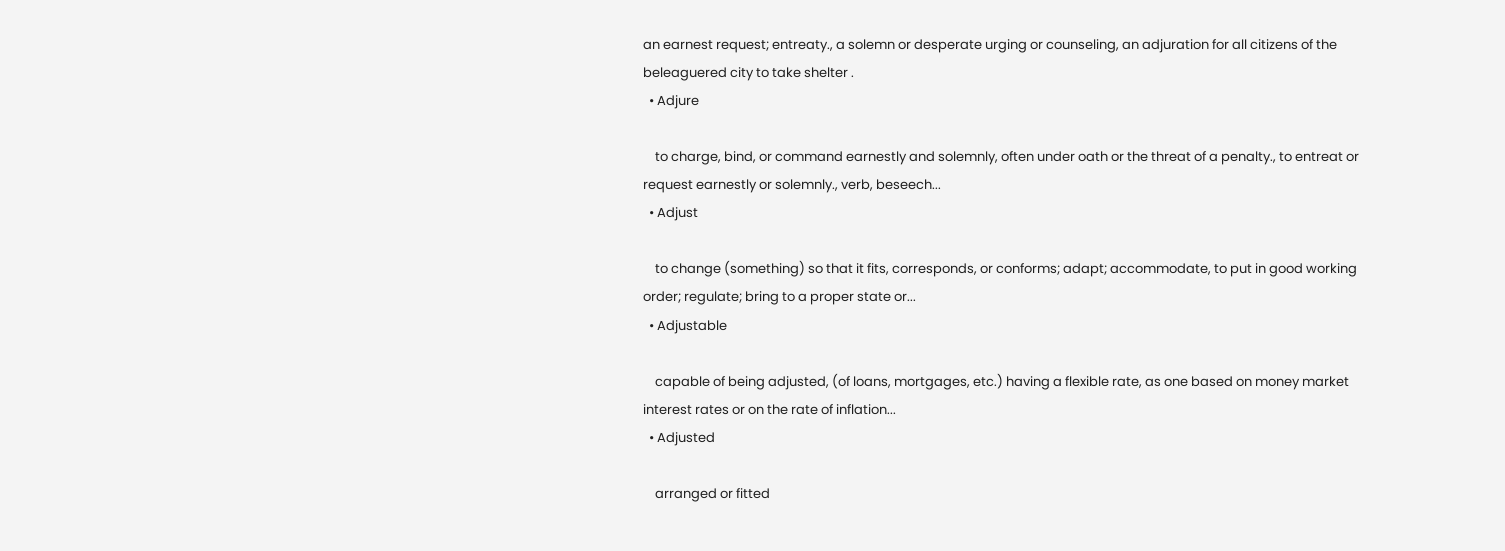an earnest request; entreaty., a solemn or desperate urging or counseling, an adjuration for all citizens of the beleaguered city to take shelter .
  • Adjure

    to charge, bind, or command earnestly and solemnly, often under oath or the threat of a penalty., to entreat or request earnestly or solemnly., verb, beseech...
  • Adjust

    to change (something) so that it fits, corresponds, or conforms; adapt; accommodate, to put in good working order; regulate; bring to a proper state or...
  • Adjustable

    capable of being adjusted, (of loans, mortgages, etc.) having a flexible rate, as one based on money market interest rates or on the rate of inflation...
  • Adjusted

    arranged or fitted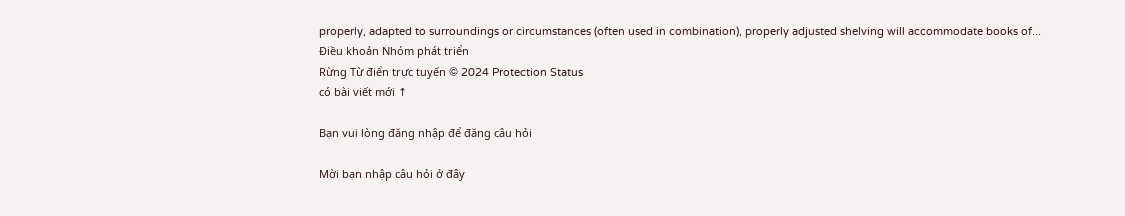properly, adapted to surroundings or circumstances (often used in combination), properly adjusted shelving will accommodate books of...
Điều khoản Nhóm phát triển
Rừng Từ điển trực tuyến © 2024 Protection Status
có bài viết mới ↑

Bạn vui lòng đăng nhập để đăng câu hỏi

Mời bạn nhập câu hỏi ở đây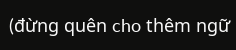(đừng quên cho thêm ngữ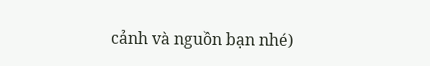cảnh và nguồn bạn nhé)